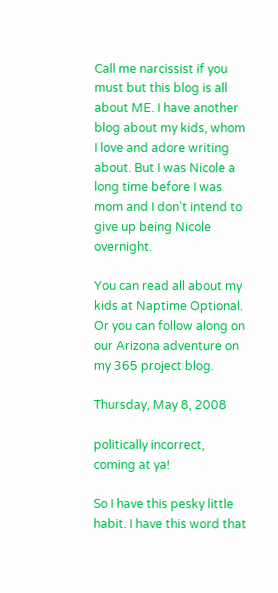Call me narcissist if you must but this blog is all about ME. I have another blog about my kids, whom I love and adore writing about. But I was Nicole a long time before I was mom and I don't intend to give up being Nicole overnight.

You can read all about my kids at Naptime Optional.
Or you can follow along on our Arizona adventure on my 365 project blog.

Thursday, May 8, 2008

politically incorrect, coming at ya!

So I have this pesky little habit. I have this word that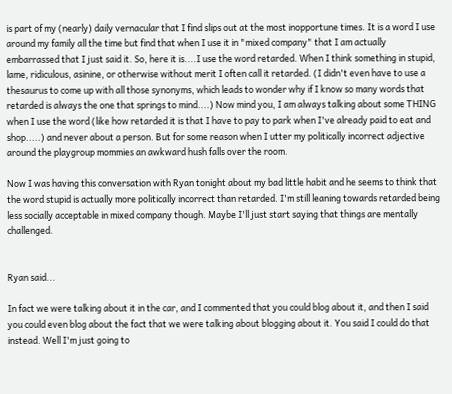is part of my (nearly) daily vernacular that I find slips out at the most inopportune times. It is a word I use around my family all the time but find that when I use it in "mixed company" that I am actually embarrassed that I just said it. So, here it is....I use the word retarded. When I think something in stupid, lame, ridiculous, asinine, or otherwise without merit I often call it retarded. (I didn't even have to use a thesaurus to come up with all those synonyms, which leads to wonder why if I know so many words that retarded is always the one that springs to mind....) Now mind you, I am always talking about some THING when I use the word (like how retarded it is that I have to pay to park when I've already paid to eat and shop.....) and never about a person. But for some reason when I utter my politically incorrect adjective around the playgroup mommies an awkward hush falls over the room.

Now I was having this conversation with Ryan tonight about my bad little habit and he seems to think that the word stupid is actually more politically incorrect than retarded. I'm still leaning towards retarded being less socially acceptable in mixed company though. Maybe I'll just start saying that things are mentally challenged.


Ryan said...

In fact we were talking about it in the car, and I commented that you could blog about it, and then I said you could even blog about the fact that we were talking about blogging about it. You said I could do that instead. Well I'm just going to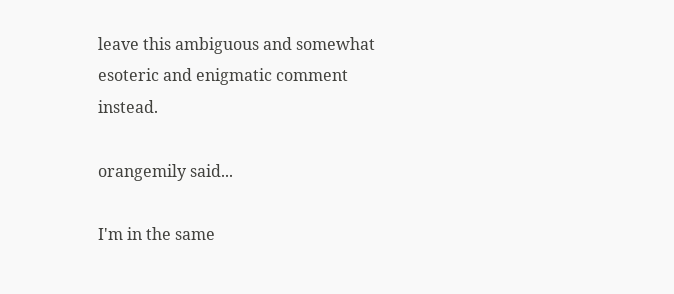leave this ambiguous and somewhat esoteric and enigmatic comment instead.

orangemily said...

I'm in the same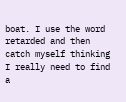boat. I use the word retarded and then catch myself thinking I really need to find a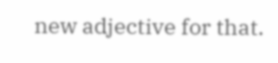new adjective for that.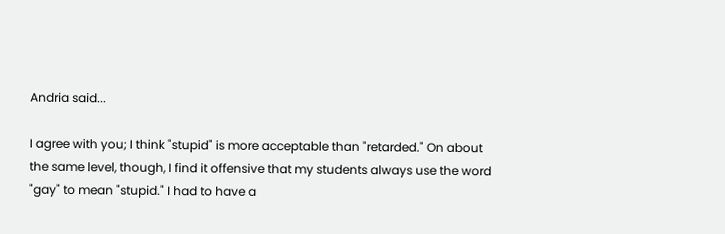Andria said...

I agree with you; I think "stupid" is more acceptable than "retarded." On about the same level, though, I find it offensive that my students always use the word "gay" to mean "stupid." I had to have a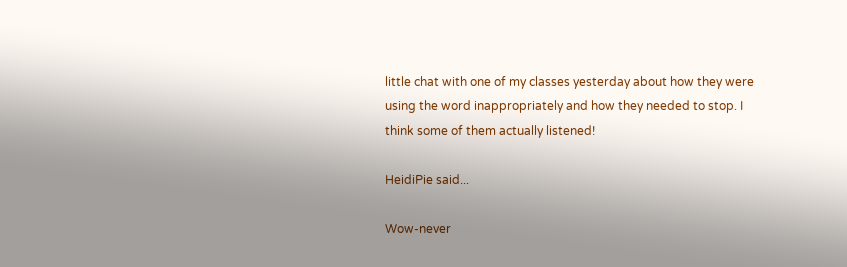little chat with one of my classes yesterday about how they were using the word inappropriately and how they needed to stop. I think some of them actually listened!

HeidiPie said...

Wow-never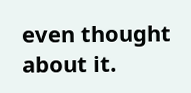even thought about it.